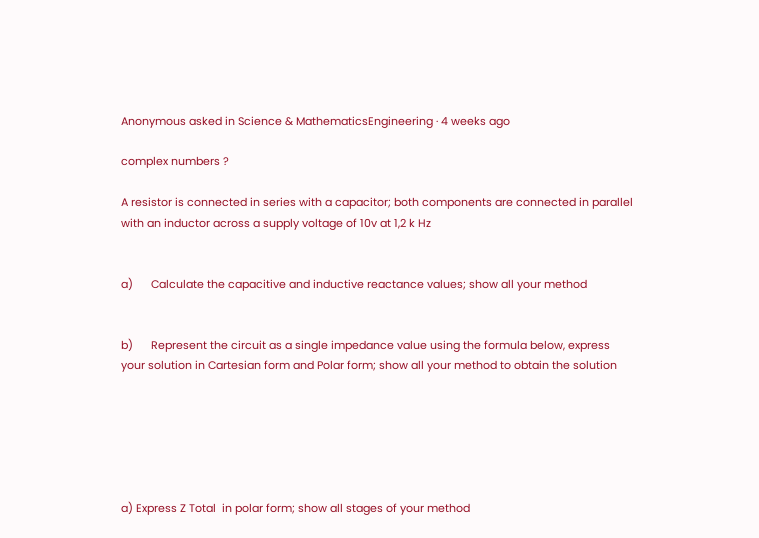Anonymous asked in Science & MathematicsEngineering · 4 weeks ago

complex numbers ?

A resistor is connected in series with a capacitor; both components are connected in parallel with an inductor across a supply voltage of 10v at 1,2 k Hz


a)      Calculate the capacitive and inductive reactance values; show all your method


b)      Represent the circuit as a single impedance value using the formula below, express your solution in Cartesian form and Polar form; show all your method to obtain the solution






a) Express Z Total  in polar form; show all stages of your method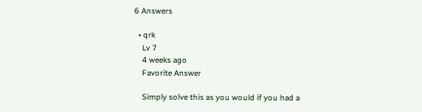6 Answers

  • qrk
    Lv 7
    4 weeks ago
    Favorite Answer

    Simply solve this as you would if you had a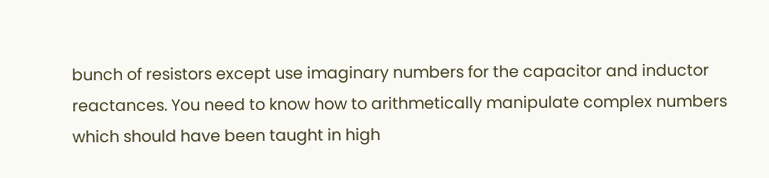bunch of resistors except use imaginary numbers for the capacitor and inductor reactances. You need to know how to arithmetically manipulate complex numbers which should have been taught in high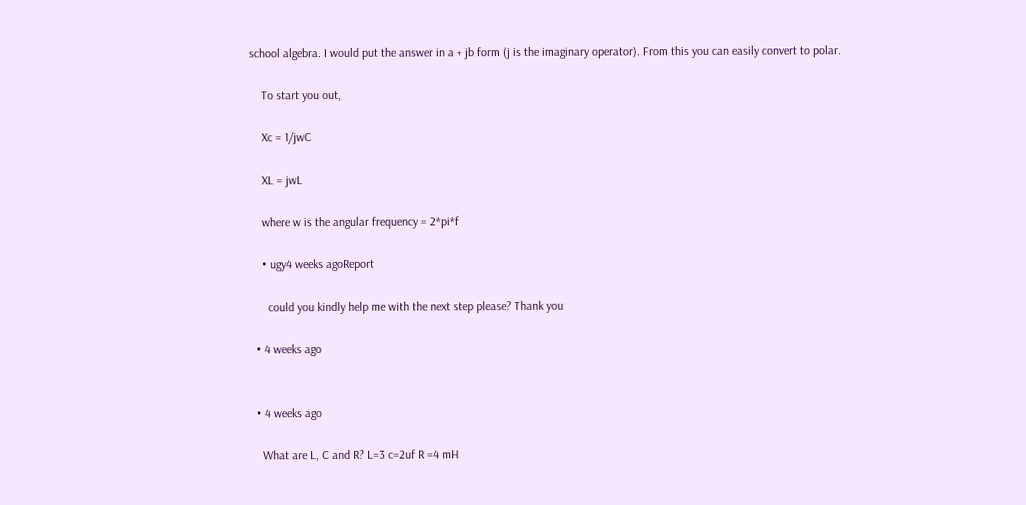school algebra. I would put the answer in a + jb form (j is the imaginary operator). From this you can easily convert to polar.

    To start you out,

    Xc = 1/jwC

    XL = jwL

    where w is the angular frequency = 2*pi*f

    • ugy4 weeks agoReport

      could you kindly help me with the next step please? Thank you

  • 4 weeks ago


  • 4 weeks ago

    What are L, C and R? L=3 c=2uf R =4 mH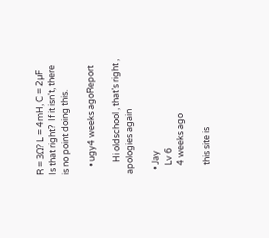R = 3Ω? L = 4mH, C = 2µF   Is that right?  If it isn't, there is no point doing this.

    • ugy4 weeks agoReport

      Hi oldschool , that’s right , apologies again

  • Jay
    Lv 6
    4 weeks ago

    this site is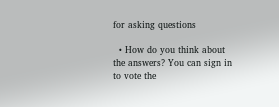for asking questions

  • How do you think about the answers? You can sign in to vote the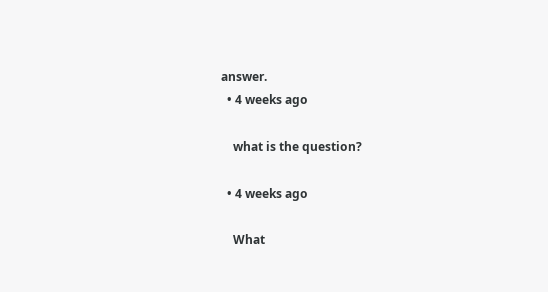answer.
  • 4 weeks ago

    what is the question?

  • 4 weeks ago

    What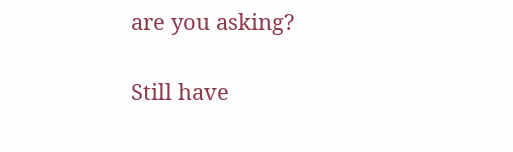are you asking?

Still have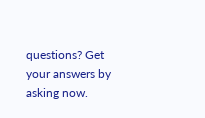questions? Get your answers by asking now.